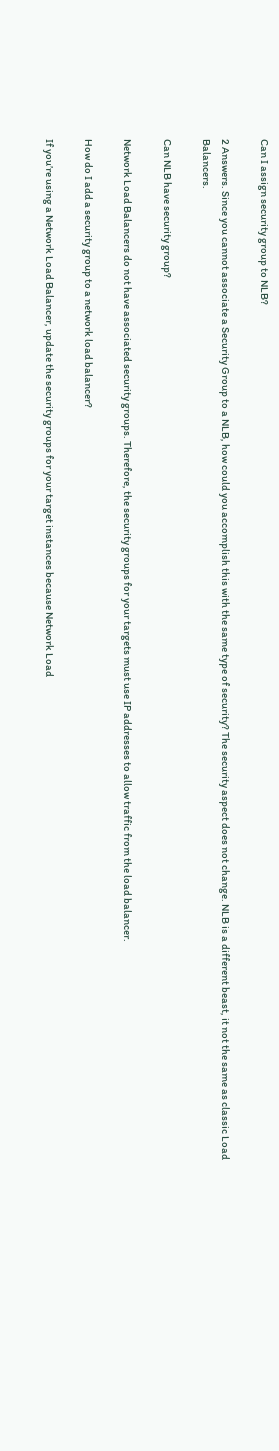Can I assign security group to NLB?

2 Answers. Since you cannot associate a Security Group to a NLB, how could you accomplish this with the same type of security? The security aspect does not change. NLB is a different beast, it not the same as classic Load Balancers.

Can NLB have security group?

Network Load Balancers do not have associated security groups. Therefore, the security groups for your targets must use IP addresses to allow traffic from the load balancer.

How do I add a security group to a network load balancer?

If you’re using a Network Load Balancer, update the security groups for your target instances because Network Load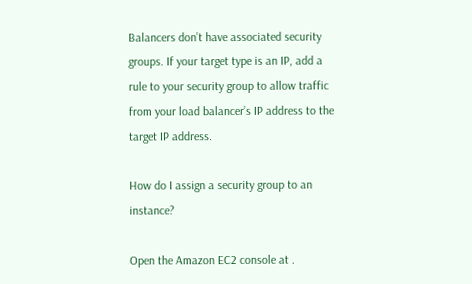Balancers don’t have associated security groups. If your target type is an IP, add a rule to your security group to allow traffic from your load balancer’s IP address to the target IP address.

How do I assign a security group to an instance?

Open the Amazon EC2 console at .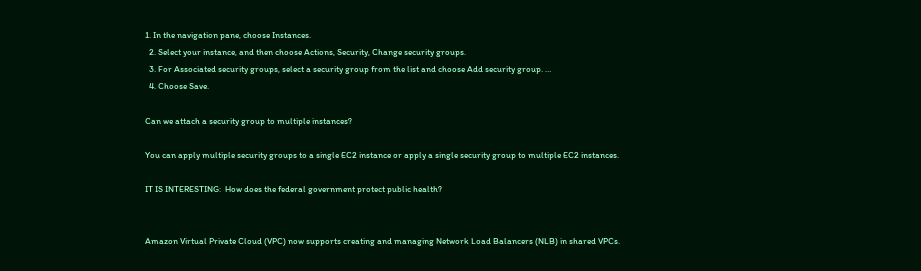1. In the navigation pane, choose Instances.
  2. Select your instance, and then choose Actions, Security, Change security groups.
  3. For Associated security groups, select a security group from the list and choose Add security group. …
  4. Choose Save.

Can we attach a security group to multiple instances?

You can apply multiple security groups to a single EC2 instance or apply a single security group to multiple EC2 instances.

IT IS INTERESTING:  How does the federal government protect public health?


Amazon Virtual Private Cloud (VPC) now supports creating and managing Network Load Balancers (NLB) in shared VPCs.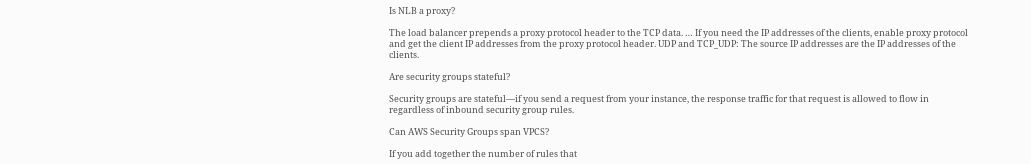Is NLB a proxy?

The load balancer prepends a proxy protocol header to the TCP data. … If you need the IP addresses of the clients, enable proxy protocol and get the client IP addresses from the proxy protocol header. UDP and TCP_UDP: The source IP addresses are the IP addresses of the clients.

Are security groups stateful?

Security groups are stateful—if you send a request from your instance, the response traffic for that request is allowed to flow in regardless of inbound security group rules.

Can AWS Security Groups span VPCS?

If you add together the number of rules that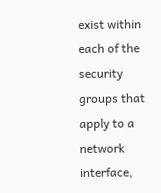exist within each of the security groups that apply to a network interface,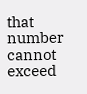that number cannot exceed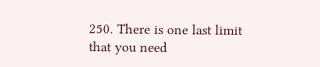250. There is one last limit that you need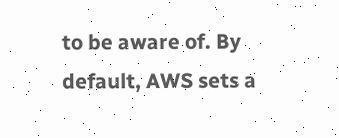to be aware of. By default, AWS sets a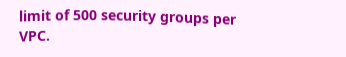limit of 500 security groups per VPC.